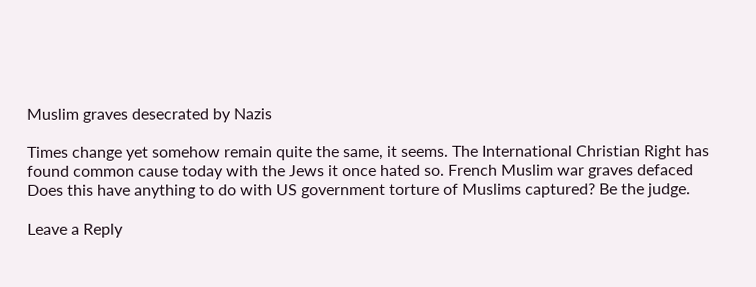Muslim graves desecrated by Nazis

Times change yet somehow remain quite the same, it seems. The International Christian Right has found common cause today with the Jews it once hated so. French Muslim war graves defaced Does this have anything to do with US government torture of Muslims captured? Be the judge.

Leave a Reply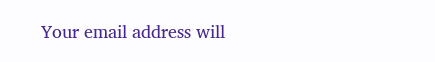Your email address will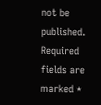not be published. Required fields are marked *